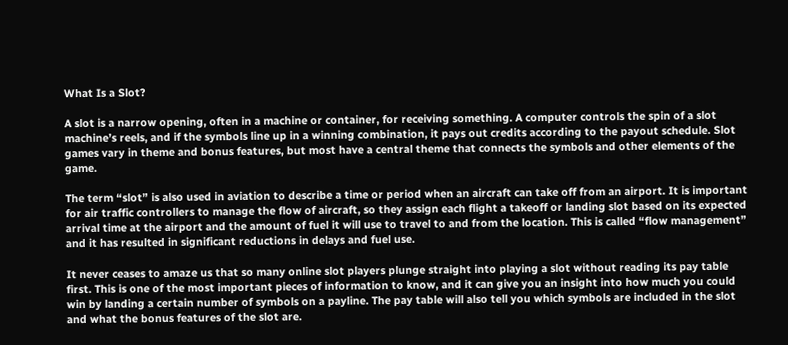What Is a Slot?

A slot is a narrow opening, often in a machine or container, for receiving something. A computer controls the spin of a slot machine’s reels, and if the symbols line up in a winning combination, it pays out credits according to the payout schedule. Slot games vary in theme and bonus features, but most have a central theme that connects the symbols and other elements of the game.

The term “slot” is also used in aviation to describe a time or period when an aircraft can take off from an airport. It is important for air traffic controllers to manage the flow of aircraft, so they assign each flight a takeoff or landing slot based on its expected arrival time at the airport and the amount of fuel it will use to travel to and from the location. This is called “flow management” and it has resulted in significant reductions in delays and fuel use.

It never ceases to amaze us that so many online slot players plunge straight into playing a slot without reading its pay table first. This is one of the most important pieces of information to know, and it can give you an insight into how much you could win by landing a certain number of symbols on a payline. The pay table will also tell you which symbols are included in the slot and what the bonus features of the slot are.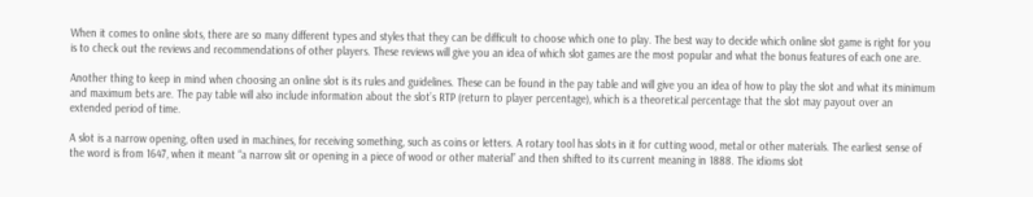When it comes to online slots, there are so many different types and styles that they can be difficult to choose which one to play. The best way to decide which online slot game is right for you is to check out the reviews and recommendations of other players. These reviews will give you an idea of which slot games are the most popular and what the bonus features of each one are.

Another thing to keep in mind when choosing an online slot is its rules and guidelines. These can be found in the pay table and will give you an idea of how to play the slot and what its minimum and maximum bets are. The pay table will also include information about the slot’s RTP (return to player percentage), which is a theoretical percentage that the slot may payout over an extended period of time.

A slot is a narrow opening, often used in machines, for receiving something, such as coins or letters. A rotary tool has slots in it for cutting wood, metal or other materials. The earliest sense of the word is from 1647, when it meant “a narrow slit or opening in a piece of wood or other material” and then shifted to its current meaning in 1888. The idioms slot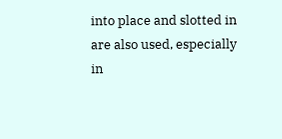into place and slotted in are also used, especially in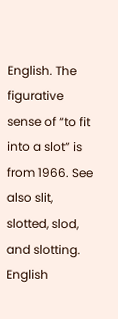English. The figurative sense of “to fit into a slot” is from 1966. See also slit, slotted, slod, and slotting. English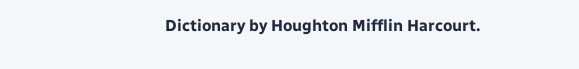Dictionary by Houghton Mifflin Harcourt.